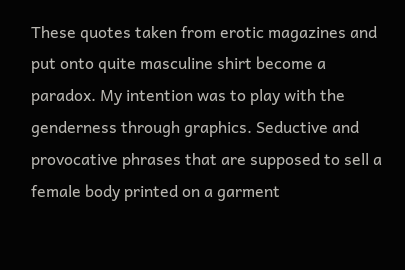These quotes taken from erotic magazines and put onto quite masculine shirt become a paradox. My intention was to play with the genderness through graphics. Seductive and provocative phrases that are supposed to sell a female body printed on a garment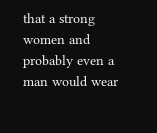that a strong women and probably even a man would wear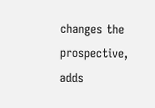changes the prospective, adds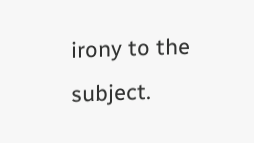irony to the subject.